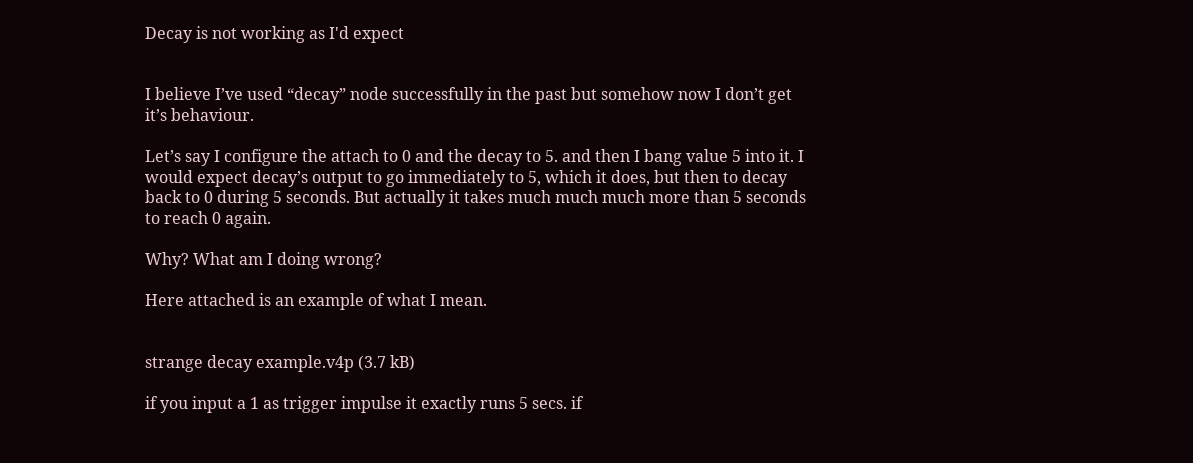Decay is not working as I'd expect


I believe I’ve used “decay” node successfully in the past but somehow now I don’t get it’s behaviour.

Let’s say I configure the attach to 0 and the decay to 5. and then I bang value 5 into it. I would expect decay’s output to go immediately to 5, which it does, but then to decay back to 0 during 5 seconds. But actually it takes much much much more than 5 seconds to reach 0 again.

Why? What am I doing wrong?

Here attached is an example of what I mean.


strange decay example.v4p (3.7 kB)

if you input a 1 as trigger impulse it exactly runs 5 secs. if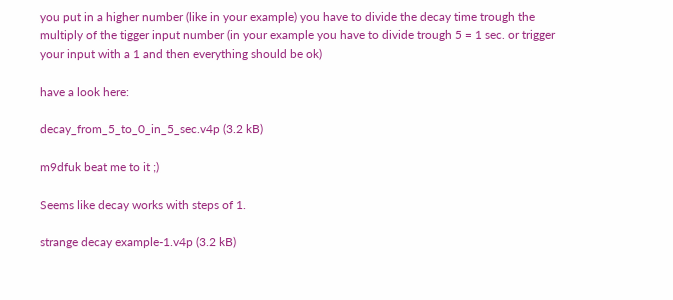you put in a higher number (like in your example) you have to divide the decay time trough the multiply of the tigger input number (in your example you have to divide trough 5 = 1 sec. or trigger your input with a 1 and then everything should be ok)

have a look here:

decay_from_5_to_0_in_5_sec.v4p (3.2 kB)

m9dfuk beat me to it ;)

Seems like decay works with steps of 1.

strange decay example-1.v4p (3.2 kB)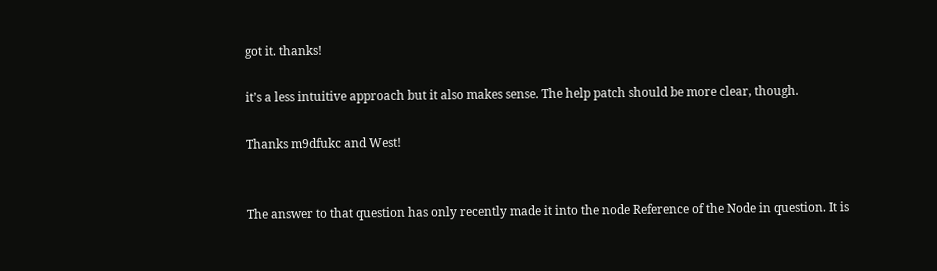got it. thanks!

it’s a less intuitive approach but it also makes sense. The help patch should be more clear, though.

Thanks m9dfukc and West!


The answer to that question has only recently made it into the node Reference of the Node in question. It is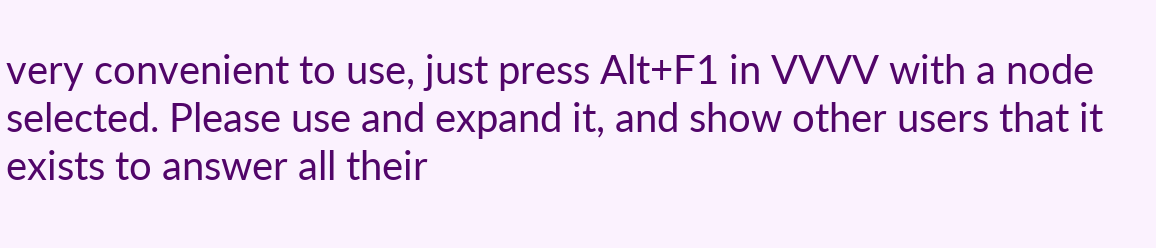very convenient to use, just press Alt+F1 in VVVV with a node selected. Please use and expand it, and show other users that it exists to answer all their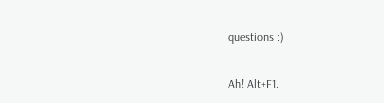questions :)

Ah! Alt+F1.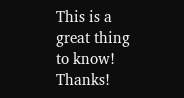This is a great thing to know! Thanks!